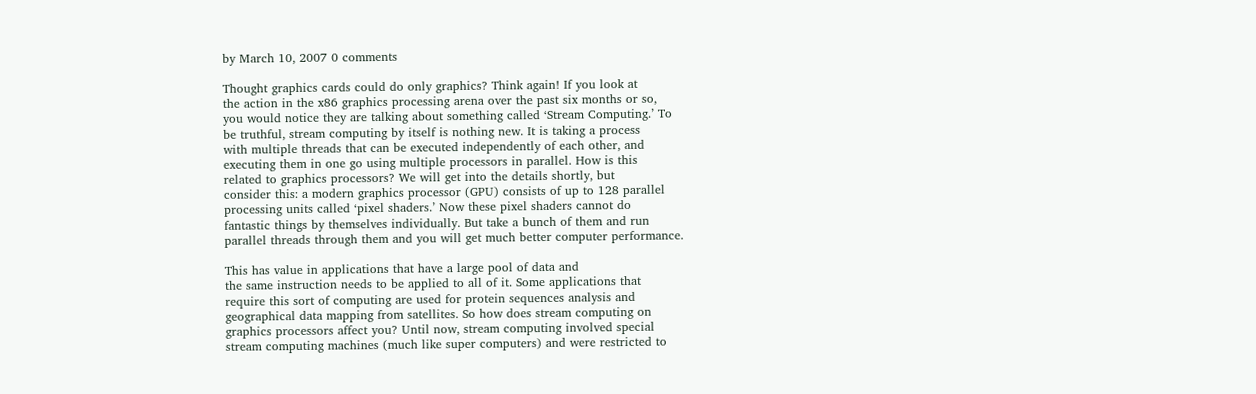by March 10, 2007 0 comments

Thought graphics cards could do only graphics? Think again! If you look at
the action in the x86 graphics processing arena over the past six months or so,
you would notice they are talking about something called ‘Stream Computing.’ To
be truthful, stream computing by itself is nothing new. It is taking a process
with multiple threads that can be executed independently of each other, and
executing them in one go using multiple processors in parallel. How is this
related to graphics processors? We will get into the details shortly, but
consider this: a modern graphics processor (GPU) consists of up to 128 parallel
processing units called ‘pixel shaders.’ Now these pixel shaders cannot do
fantastic things by themselves individually. But take a bunch of them and run
parallel threads through them and you will get much better computer performance.

This has value in applications that have a large pool of data and
the same instruction needs to be applied to all of it. Some applications that
require this sort of computing are used for protein sequences analysis and
geographical data mapping from satellites. So how does stream computing on
graphics processors affect you? Until now, stream computing involved special
stream computing machines (much like super computers) and were restricted to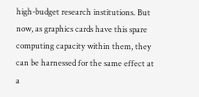high-budget research institutions. But now, as graphics cards have this spare
computing capacity within them, they can be harnessed for the same effect at a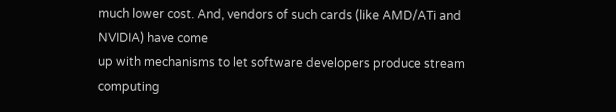much lower cost. And, vendors of such cards (like AMD/ATi and NVIDIA) have come
up with mechanisms to let software developers produce stream computing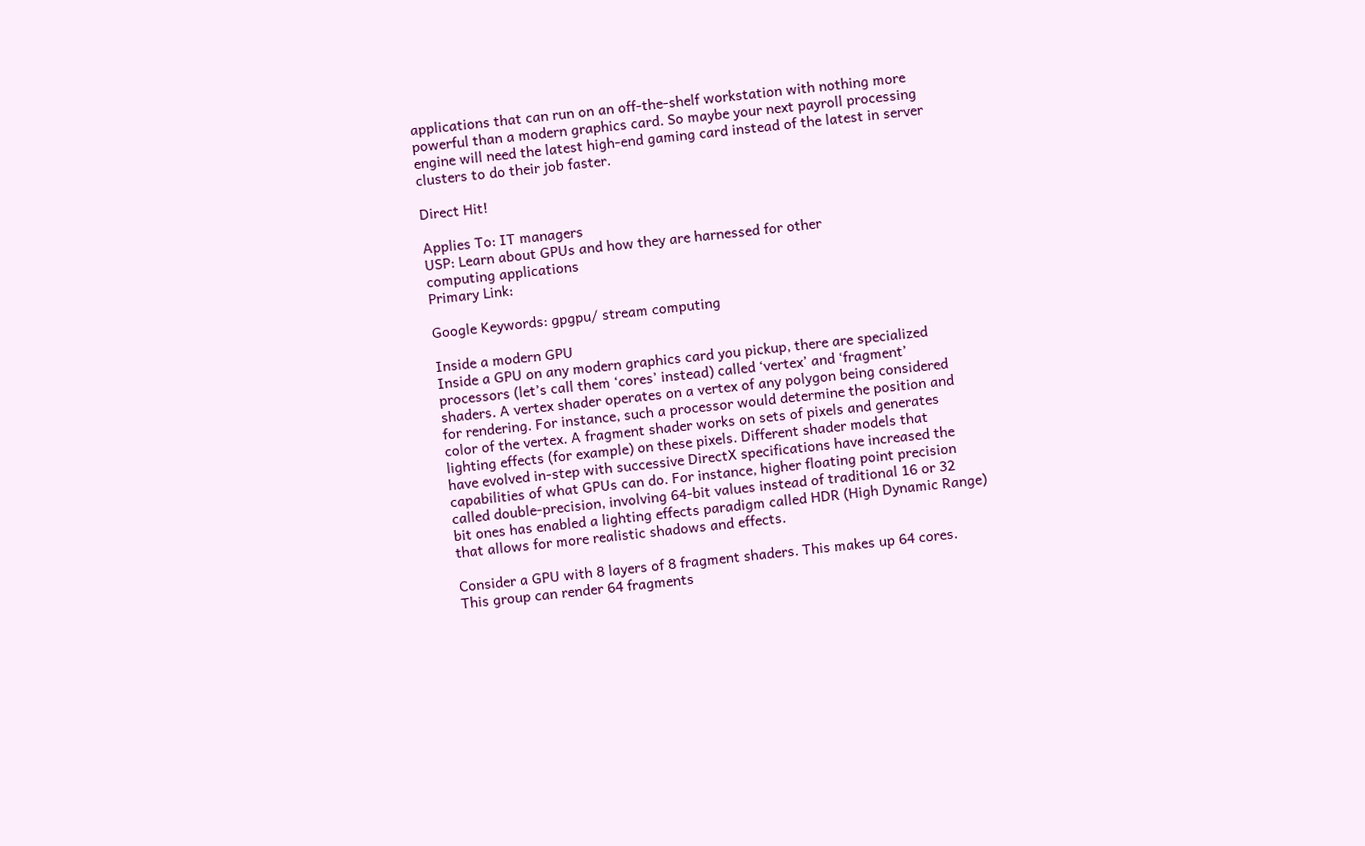applications that can run on an off-the-shelf workstation with nothing more
powerful than a modern graphics card. So maybe your next payroll processing
engine will need the latest high-end gaming card instead of the latest in server
clusters to do their job faster.

Direct Hit!

Applies To: IT managers
USP: Learn about GPUs and how they are harnessed for other
computing applications
Primary Link:

Google Keywords: gpgpu/ stream computing

Inside a modern GPU
Inside a GPU on any modern graphics card you pickup, there are specialized
processors (let’s call them ‘cores’ instead) called ‘vertex’ and ‘fragment’
shaders. A vertex shader operates on a vertex of any polygon being considered
for rendering. For instance, such a processor would determine the position and
color of the vertex. A fragment shader works on sets of pixels and generates
lighting effects (for example) on these pixels. Different shader models that
have evolved in-step with successive DirectX specifications have increased the
capabilities of what GPUs can do. For instance, higher floating point precision
called double-precision, involving 64-bit values instead of traditional 16 or 32
bit ones has enabled a lighting effects paradigm called HDR (High Dynamic Range)
that allows for more realistic shadows and effects.

Consider a GPU with 8 layers of 8 fragment shaders. This makes up 64 cores.
This group can render 64 fragments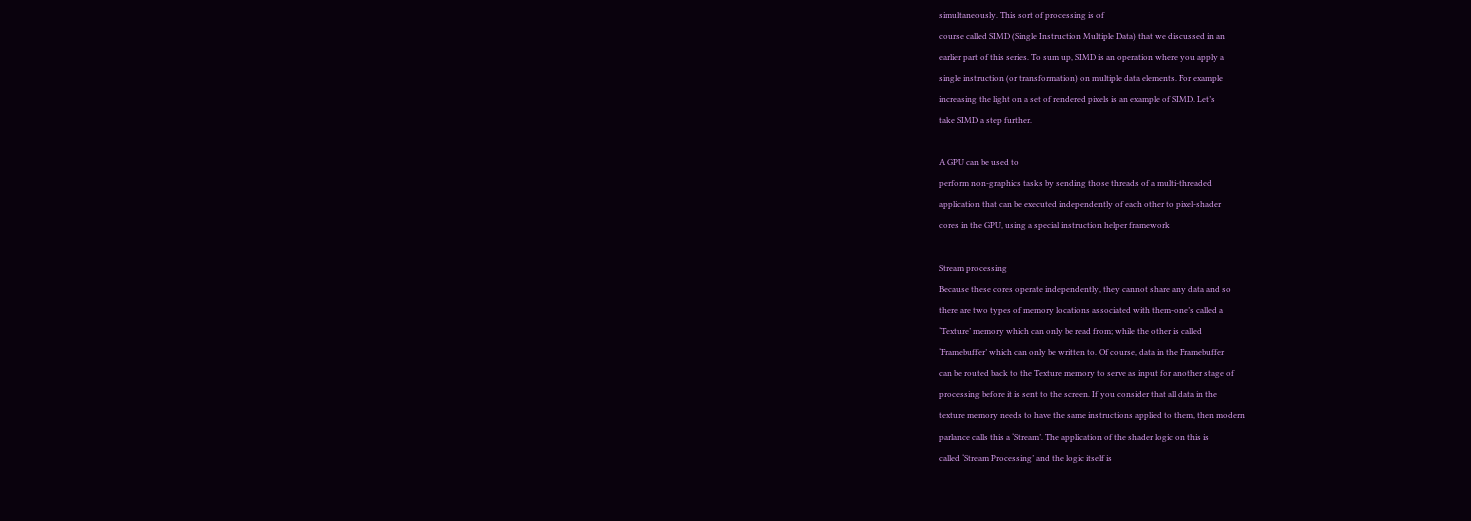simultaneously. This sort of processing is of
course called SIMD (Single Instruction Multiple Data) that we discussed in an
earlier part of this series. To sum up, SIMD is an operation where you apply a
single instruction (or transformation) on multiple data elements. For example
increasing the light on a set of rendered pixels is an example of SIMD. Let’s
take SIMD a step further.

A GPU can be used to
perform non-graphics tasks by sending those threads of a multi-threaded
application that can be executed independently of each other to pixel-shader
cores in the GPU, using a special instruction helper framework

Stream processing
Because these cores operate independently, they cannot share any data and so
there are two types of memory locations associated with them-one’s called a
‘Texture’ memory which can only be read from; while the other is called
‘Framebuffer’ which can only be written to. Of course, data in the Framebuffer
can be routed back to the Texture memory to serve as input for another stage of
processing before it is sent to the screen. If you consider that all data in the
texture memory needs to have the same instructions applied to them, then modern
parlance calls this a ‘Stream’. The application of the shader logic on this is
called ‘Stream Processing’ and the logic itself is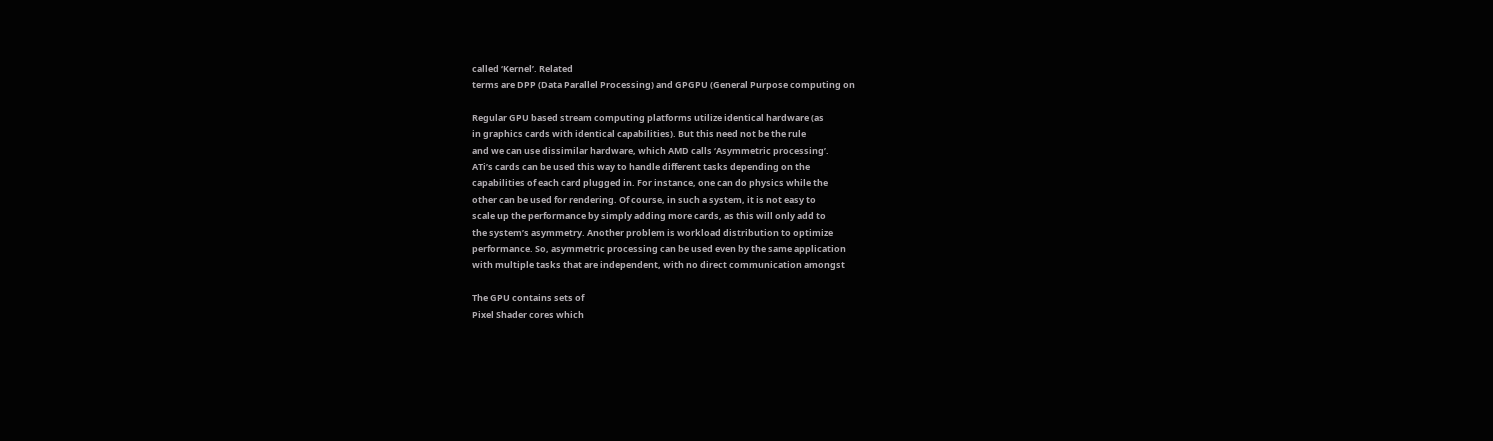called ‘Kernel’. Related
terms are DPP (Data Parallel Processing) and GPGPU (General Purpose computing on

Regular GPU based stream computing platforms utilize identical hardware (as
in graphics cards with identical capabilities). But this need not be the rule
and we can use dissimilar hardware, which AMD calls ‘Asymmetric processing’.
ATi’s cards can be used this way to handle different tasks depending on the
capabilities of each card plugged in. For instance, one can do physics while the
other can be used for rendering. Of course, in such a system, it is not easy to
scale up the performance by simply adding more cards, as this will only add to
the system’s asymmetry. Another problem is workload distribution to optimize
performance. So, asymmetric processing can be used even by the same application
with multiple tasks that are independent, with no direct communication amongst

The GPU contains sets of
Pixel Shader cores which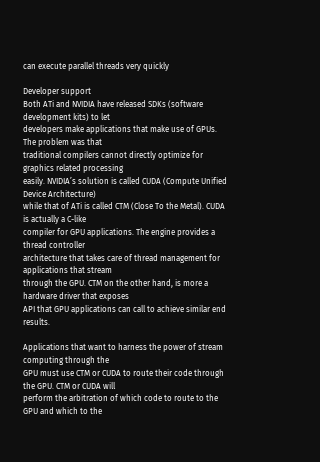can execute parallel threads very quickly

Developer support
Both ATi and NVIDIA have released SDKs (software development kits) to let
developers make applications that make use of GPUs. The problem was that
traditional compilers cannot directly optimize for graphics related processing
easily. NVIDIA’s solution is called CUDA (Compute Unified Device Architecture)
while that of ATi is called CTM (Close To the Metal). CUDA is actually a C-like
compiler for GPU applications. The engine provides a thread controller
architecture that takes care of thread management for applications that stream
through the GPU. CTM on the other hand, is more a hardware driver that exposes
API that GPU applications can call to achieve similar end results.

Applications that want to harness the power of stream computing through the
GPU must use CTM or CUDA to route their code through the GPU. CTM or CUDA will
perform the arbitration of which code to route to the GPU and which to the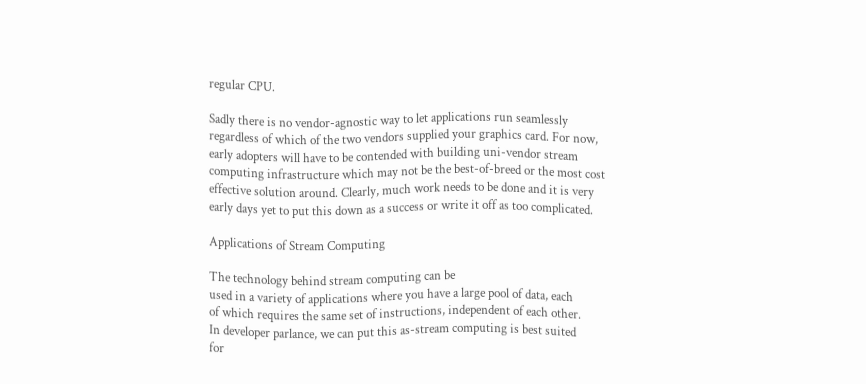regular CPU.

Sadly there is no vendor-agnostic way to let applications run seamlessly
regardless of which of the two vendors supplied your graphics card. For now,
early adopters will have to be contended with building uni-vendor stream
computing infrastructure which may not be the best-of-breed or the most cost
effective solution around. Clearly, much work needs to be done and it is very
early days yet to put this down as a success or write it off as too complicated.

Applications of Stream Computing

The technology behind stream computing can be
used in a variety of applications where you have a large pool of data, each
of which requires the same set of instructions, independent of each other.
In developer parlance, we can put this as-stream computing is best suited
for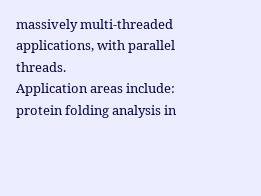massively multi-threaded applications, with parallel threads.
Application areas include: protein folding analysis in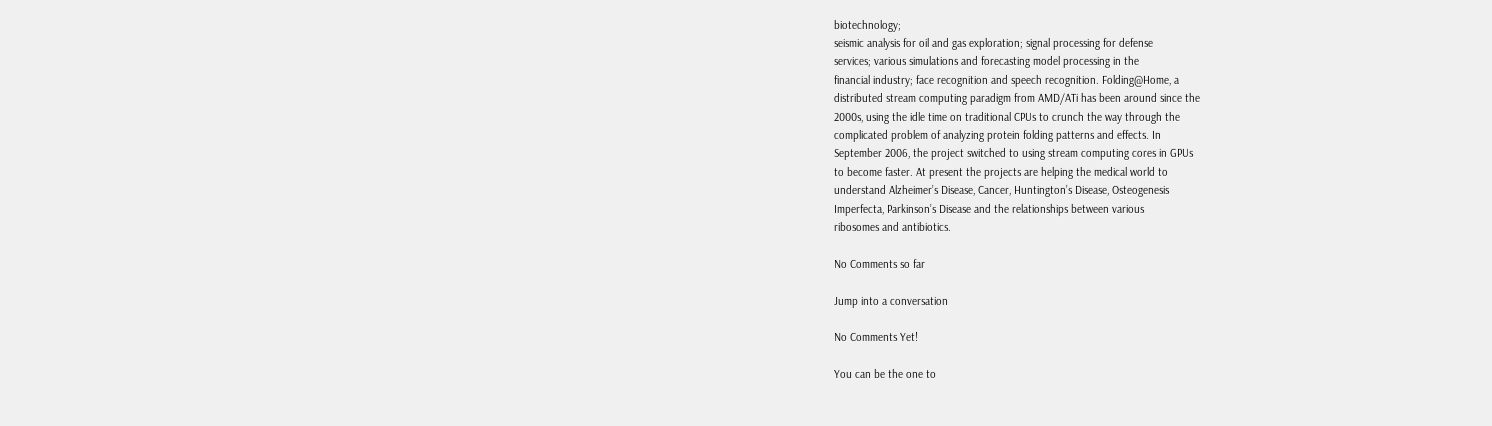biotechnology;
seismic analysis for oil and gas exploration; signal processing for defense
services; various simulations and forecasting model processing in the
financial industry; face recognition and speech recognition. Folding@Home, a
distributed stream computing paradigm from AMD/ATi has been around since the
2000s, using the idle time on traditional CPUs to crunch the way through the
complicated problem of analyzing protein folding patterns and effects. In
September 2006, the project switched to using stream computing cores in GPUs
to become faster. At present the projects are helping the medical world to
understand Alzheimer’s Disease, Cancer, Huntington’s Disease, Osteogenesis
Imperfecta, Parkinson’s Disease and the relationships between various
ribosomes and antibiotics.

No Comments so far

Jump into a conversation

No Comments Yet!

You can be the one to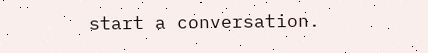start a conversation.